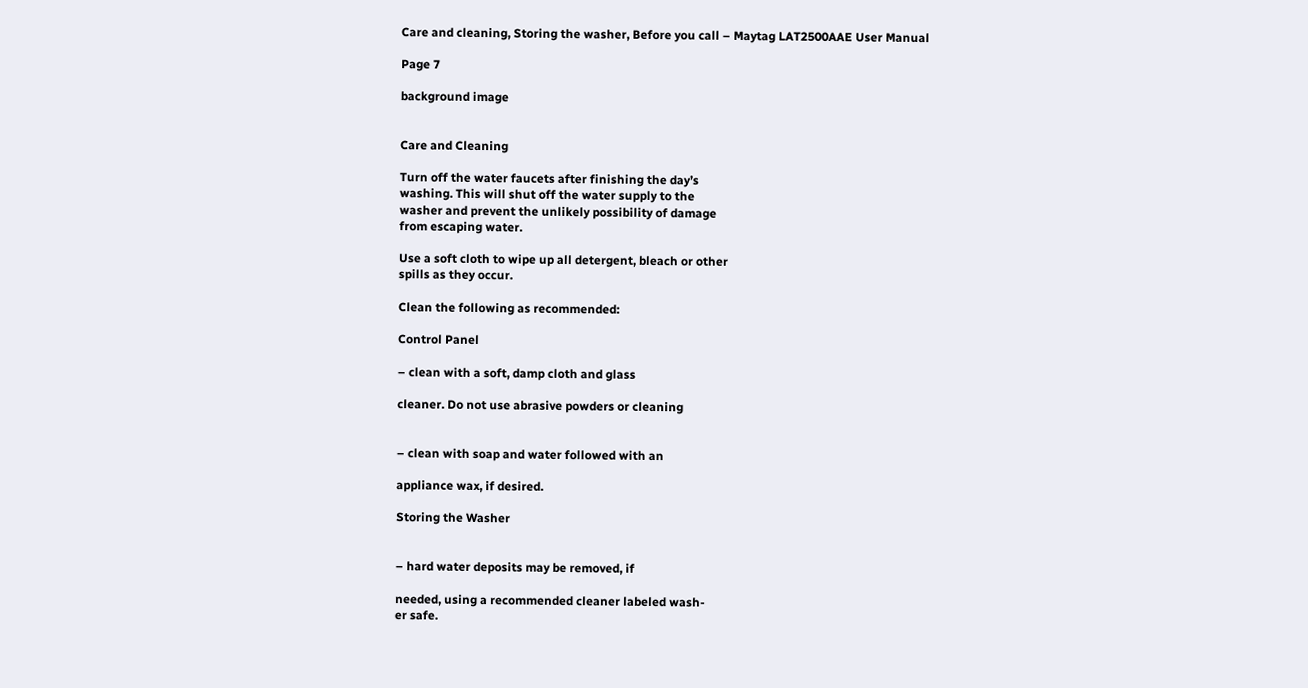Care and cleaning, Storing the washer, Before you call – Maytag LAT2500AAE User Manual

Page 7

background image


Care and Cleaning

Turn off the water faucets after finishing the day’s
washing. This will shut off the water supply to the
washer and prevent the unlikely possibility of damage
from escaping water.

Use a soft cloth to wipe up all detergent, bleach or other
spills as they occur.

Clean the following as recommended:

Control Panel

– clean with a soft, damp cloth and glass

cleaner. Do not use abrasive powders or cleaning


– clean with soap and water followed with an

appliance wax, if desired.

Storing the Washer


– hard water deposits may be removed, if

needed, using a recommended cleaner labeled wash-
er safe.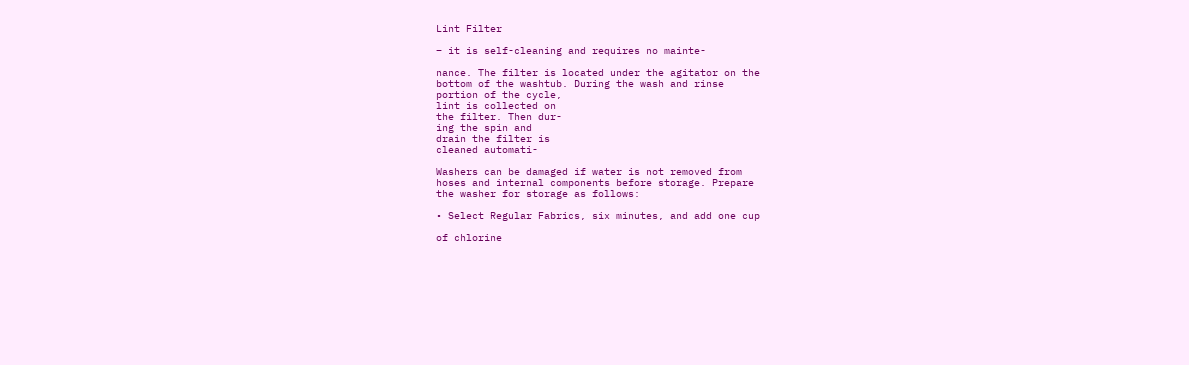Lint Filter

– it is self-cleaning and requires no mainte-

nance. The filter is located under the agitator on the
bottom of the washtub. During the wash and rinse
portion of the cycle,
lint is collected on
the filter. Then dur-
ing the spin and
drain the filter is
cleaned automati-

Washers can be damaged if water is not removed from
hoses and internal components before storage. Prepare
the washer for storage as follows:

• Select Regular Fabrics, six minutes, and add one cup

of chlorine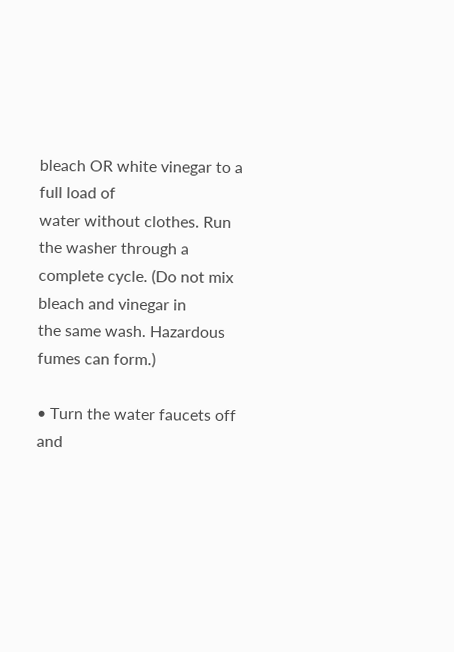bleach OR white vinegar to a full load of
water without clothes. Run the washer through a
complete cycle. (Do not mix bleach and vinegar in
the same wash. Hazardous fumes can form.)

• Turn the water faucets off and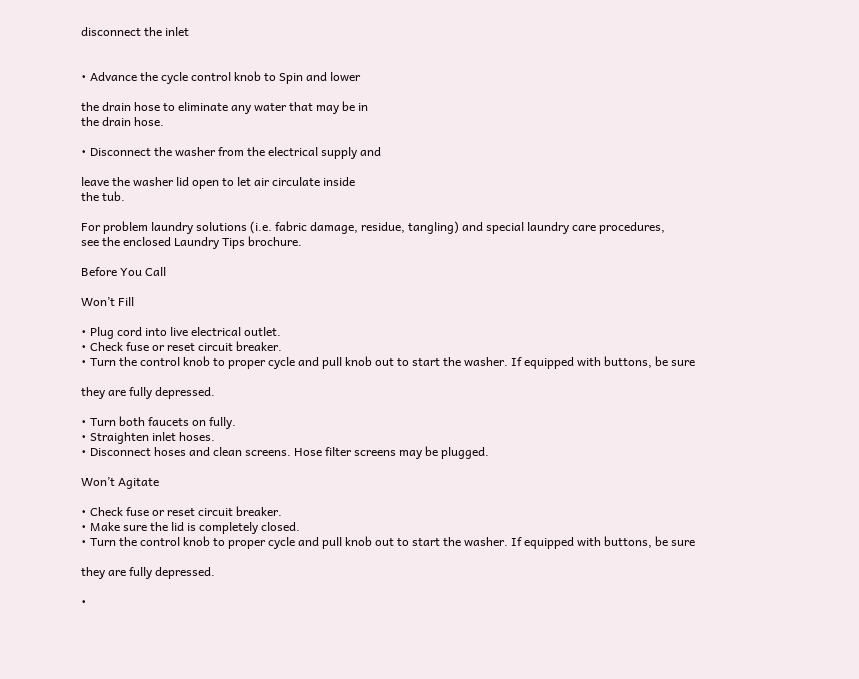disconnect the inlet


• Advance the cycle control knob to Spin and lower

the drain hose to eliminate any water that may be in
the drain hose.

• Disconnect the washer from the electrical supply and

leave the washer lid open to let air circulate inside
the tub.

For problem laundry solutions (i.e. fabric damage, residue, tangling) and special laundry care procedures,
see the enclosed Laundry Tips brochure.

Before You Call

Won’t Fill

• Plug cord into live electrical outlet.
• Check fuse or reset circuit breaker.
• Turn the control knob to proper cycle and pull knob out to start the washer. If equipped with buttons, be sure

they are fully depressed.

• Turn both faucets on fully.
• Straighten inlet hoses.
• Disconnect hoses and clean screens. Hose filter screens may be plugged.

Won’t Agitate

• Check fuse or reset circuit breaker.
• Make sure the lid is completely closed.
• Turn the control knob to proper cycle and pull knob out to start the washer. If equipped with buttons, be sure

they are fully depressed.

•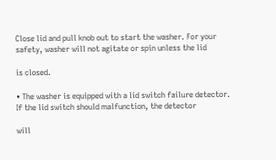Close lid and pull knob out to start the washer. For your safety, washer will not agitate or spin unless the lid

is closed.

• The washer is equipped with a lid switch failure detector. If the lid switch should malfunction, the detector

will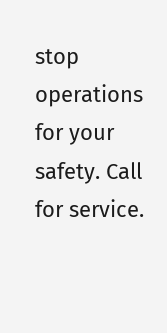stop operations for your safety. Call for service.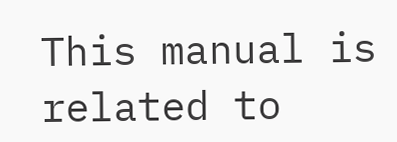This manual is related to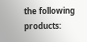the following products: